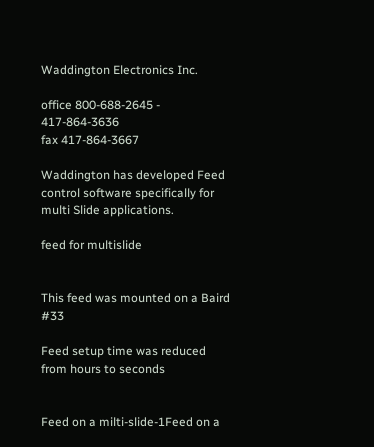Waddington Electronics Inc.

office 800-688-2645 - 417-864-3636
fax 417-864-3667

Waddington has developed Feed control software specifically for multi Slide applications.

feed for multislide


This feed was mounted on a Baird #33

Feed setup time was reduced from hours to seconds


Feed on a milti-slide-1Feed on a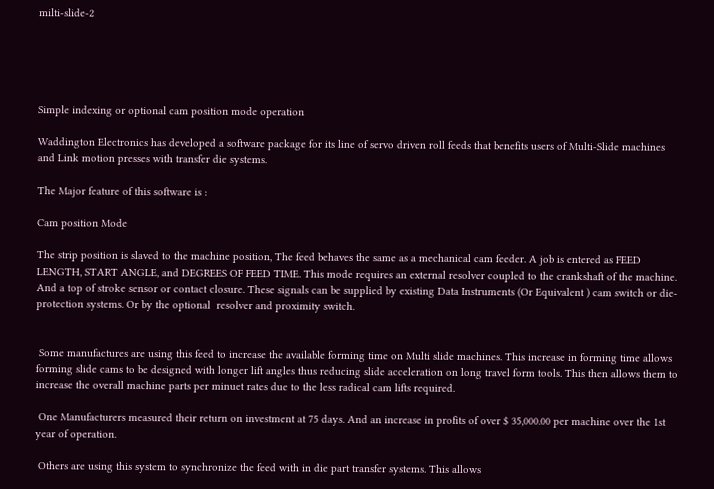milti-slide-2





Simple indexing or optional cam position mode operation

Waddington Electronics has developed a software package for its line of servo driven roll feeds that benefits users of Multi-Slide machines and Link motion presses with transfer die systems.

The Major feature of this software is :

Cam position Mode

The strip position is slaved to the machine position, The feed behaves the same as a mechanical cam feeder. A job is entered as FEED LENGTH, START ANGLE, and DEGREES OF FEED TIME. This mode requires an external resolver coupled to the crankshaft of the machine. And a top of stroke sensor or contact closure. These signals can be supplied by existing Data Instruments (Or Equivalent ) cam switch or die-protection systems. Or by the optional  resolver and proximity switch.


 Some manufactures are using this feed to increase the available forming time on Multi slide machines. This increase in forming time allows forming slide cams to be designed with longer lift angles thus reducing slide acceleration on long travel form tools. This then allows them to increase the overall machine parts per minuet rates due to the less radical cam lifts required.

 One Manufacturers measured their return on investment at 75 days. And an increase in profits of over $ 35,000.00 per machine over the 1st year of operation.

 Others are using this system to synchronize the feed with in die part transfer systems. This allows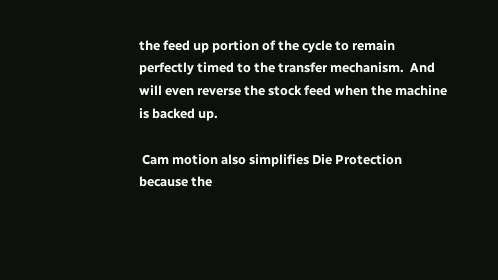the feed up portion of the cycle to remain perfectly timed to the transfer mechanism.  And will even reverse the stock feed when the machine is backed up.

 Cam motion also simplifies Die Protection because the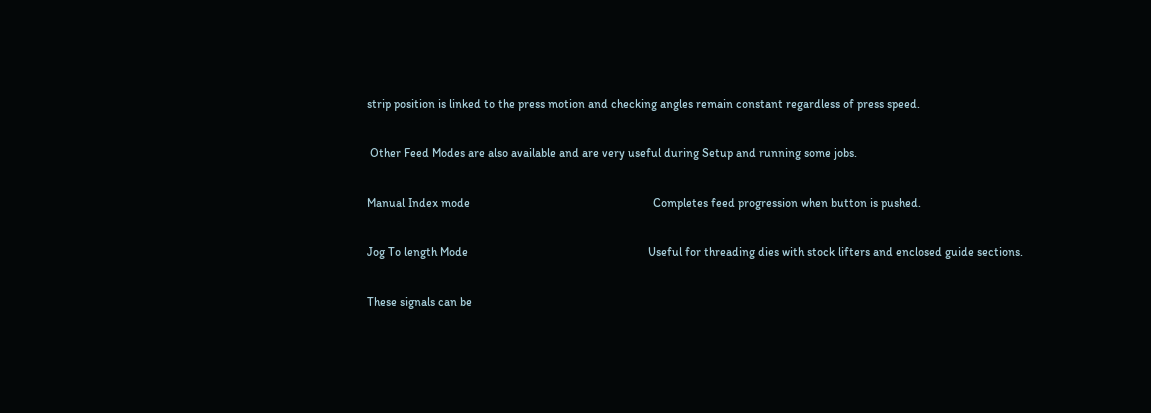strip position is linked to the press motion and checking angles remain constant regardless of press speed.

 Other Feed Modes are also available and are very useful during Setup and running some jobs.

Manual Index mode                                                             Completes feed progression when button is pushed.

Jog To length Mode                                                            Useful for threading dies with stock lifters and enclosed guide sections.

These signals can be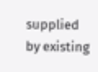supplied by existing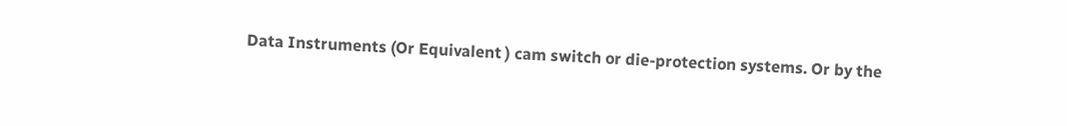Data Instruments (Or Equivalent ) cam switch or die-protection systems. Or by the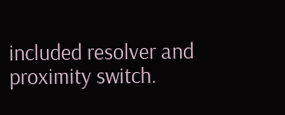included resolver and proximity switch.